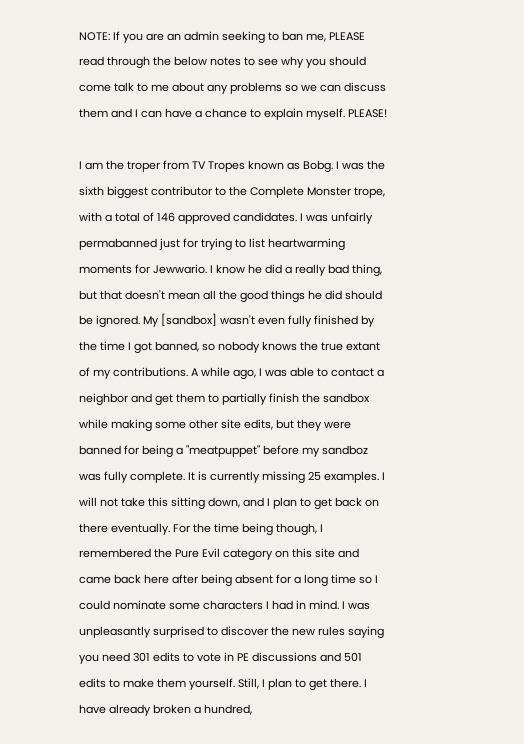NOTE: If you are an admin seeking to ban me, PLEASE read through the below notes to see why you should come talk to me about any problems so we can discuss them and I can have a chance to explain myself. PLEASE!

I am the troper from TV Tropes known as Bobg. I was the sixth biggest contributor to the Complete Monster trope, with a total of 146 approved candidates. I was unfairly permabanned just for trying to list heartwarming moments for Jewwario. I know he did a really bad thing, but that doesn't mean all the good things he did should be ignored. My [sandbox] wasn't even fully finished by the time I got banned, so nobody knows the true extant of my contributions. A while ago, I was able to contact a neighbor and get them to partially finish the sandbox while making some other site edits, but they were banned for being a "meatpuppet" before my sandboz was fully complete. It is currently missing 25 examples. I will not take this sitting down, and I plan to get back on there eventually. For the time being though, I remembered the Pure Evil category on this site and came back here after being absent for a long time so I could nominate some characters I had in mind. I was unpleasantly surprised to discover the new rules saying you need 301 edits to vote in PE discussions and 501 edits to make them yourself. Still, I plan to get there. I have already broken a hundred,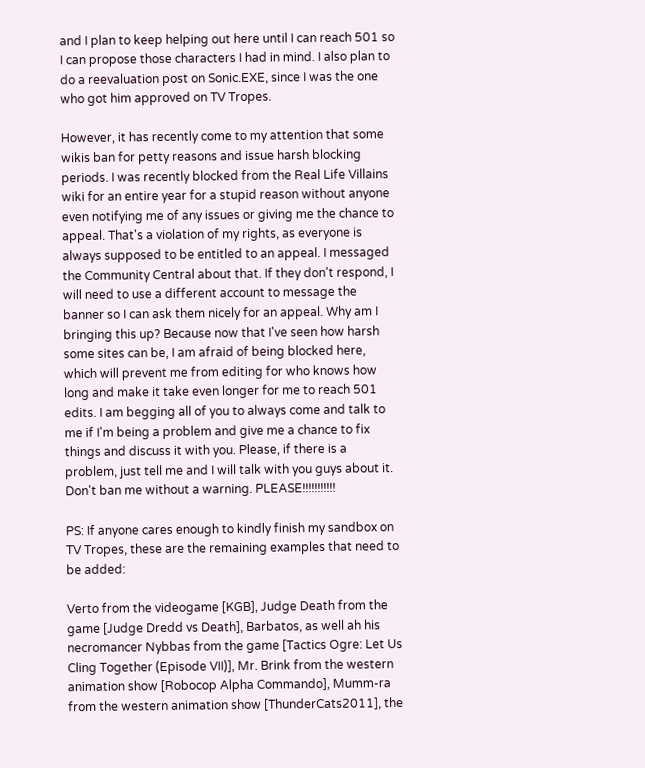and I plan to keep helping out here until I can reach 501 so I can propose those characters I had in mind. I also plan to do a reevaluation post on Sonic.EXE, since I was the one who got him approved on TV Tropes.

However, it has recently come to my attention that some wikis ban for petty reasons and issue harsh blocking periods. I was recently blocked from the Real Life Villains wiki for an entire year for a stupid reason without anyone even notifying me of any issues or giving me the chance to appeal. That's a violation of my rights, as everyone is always supposed to be entitled to an appeal. I messaged the Community Central about that. If they don't respond, I will need to use a different account to message the banner so I can ask them nicely for an appeal. Why am I bringing this up? Because now that I've seen how harsh some sites can be, I am afraid of being blocked here, which will prevent me from editing for who knows how long and make it take even longer for me to reach 501 edits. I am begging all of you to always come and talk to me if I'm being a problem and give me a chance to fix things and discuss it with you. Please, if there is a problem, just tell me and I will talk with you guys about it. Don't ban me without a warning. PLEASE!!!!!!!!!!!

PS: If anyone cares enough to kindly finish my sandbox on TV Tropes, these are the remaining examples that need to be added:

Verto from the videogame [KGB], Judge Death from the game [Judge Dredd vs Death], Barbatos, as well ah his necromancer Nybbas from the game [Tactics Ogre: Let Us Cling Together (Episode VII)], Mr. Brink from the western animation show [Robocop Alpha Commando], Mumm-ra from the western animation show [ThunderCats2011], the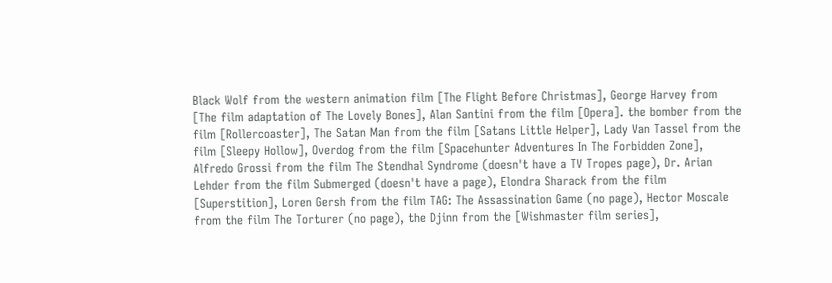Black Wolf from the western animation film [The Flight Before Christmas], George Harvey from [The film adaptation of The Lovely Bones], Alan Santini from the film [Opera]. the bomber from the film [Rollercoaster], The Satan Man from the film [Satans Little Helper], Lady Van Tassel from the film [Sleepy Hollow], Overdog from the film [Spacehunter Adventures In The Forbidden Zone], Alfredo Grossi from the film The Stendhal Syndrome (doesn't have a TV Tropes page), Dr. Arian Lehder from the film Submerged (doesn't have a page), Elondra Sharack from the film [Superstition], Loren Gersh from the film TAG: The Assassination Game (no page), Hector Moscale from the film The Torturer (no page), the Djinn from the [Wishmaster film series],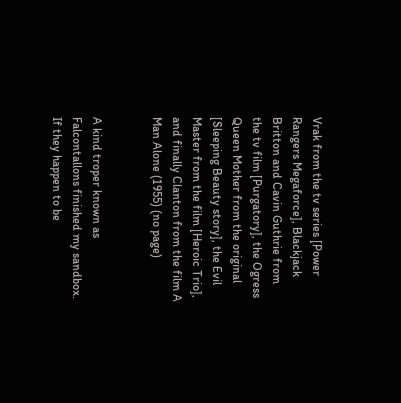Vrak from the tv series [Power Rangers Megaforce], Blackjack Britton and Cavin Guthrie from the tv film [Purgatory], the Ogress Queen Mother from the original [Sleeping Beauty story], the Evil Master from the film [Heroic Trio], and finally Clanton from the film A Man Alone (1955) (no page)


A kind troper known as Falcontallons finished my sandbox. If they happen to be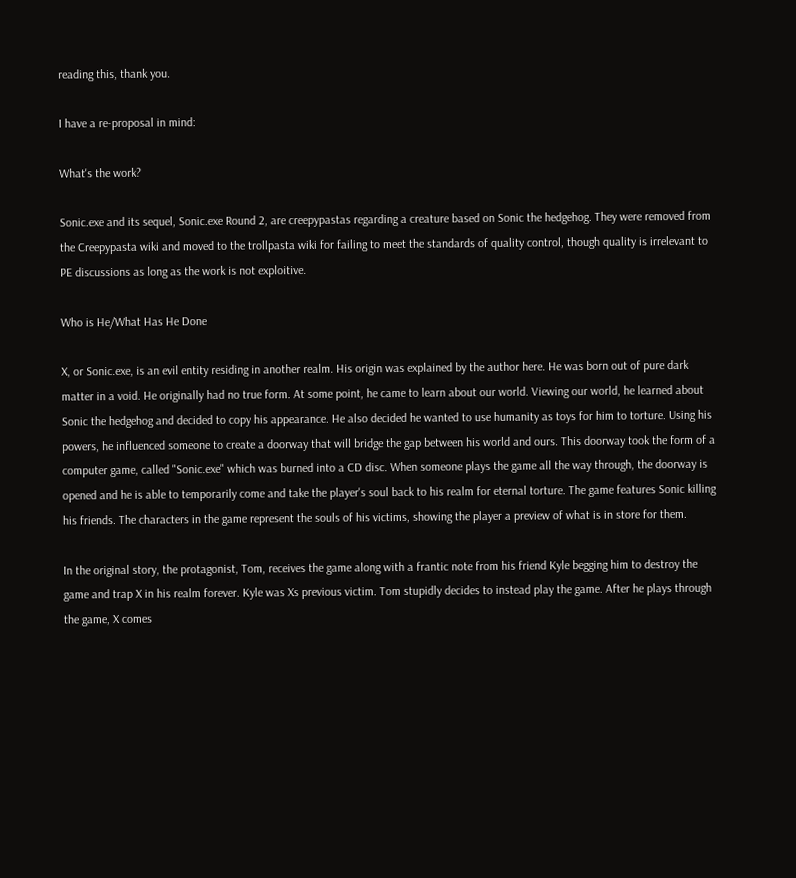reading this, thank you.

I have a re-proposal in mind:

What's the work?

Sonic.exe and its sequel, Sonic.exe Round 2, are creepypastas regarding a creature based on Sonic the hedgehog. They were removed from the Creepypasta wiki and moved to the trollpasta wiki for failing to meet the standards of quality control, though quality is irrelevant to PE discussions as long as the work is not exploitive.

Who is He/What Has He Done

X, or Sonic.exe, is an evil entity residing in another realm. His origin was explained by the author here. He was born out of pure dark matter in a void. He originally had no true form. At some point, he came to learn about our world. Viewing our world, he learned about Sonic the hedgehog and decided to copy his appearance. He also decided he wanted to use humanity as toys for him to torture. Using his powers, he influenced someone to create a doorway that will bridge the gap between his world and ours. This doorway took the form of a computer game, called "Sonic.exe" which was burned into a CD disc. When someone plays the game all the way through, the doorway is opened and he is able to temporarily come and take the player's soul back to his realm for eternal torture. The game features Sonic killing his friends. The characters in the game represent the souls of his victims, showing the player a preview of what is in store for them.

In the original story, the protagonist, Tom, receives the game along with a frantic note from his friend Kyle begging him to destroy the game and trap X in his realm forever. Kyle was Xs previous victim. Tom stupidly decides to instead play the game. After he plays through the game, X comes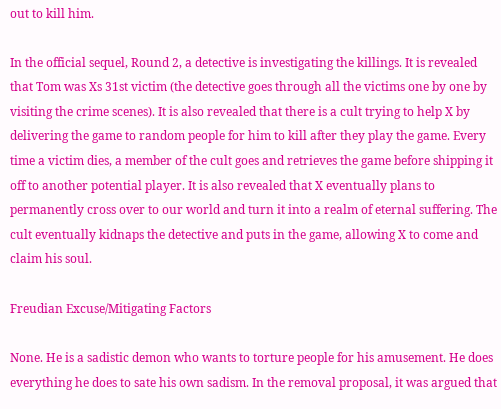out to kill him.

In the official sequel, Round 2, a detective is investigating the killings. It is revealed that Tom was Xs 31st victim (the detective goes through all the victims one by one by visiting the crime scenes). It is also revealed that there is a cult trying to help X by delivering the game to random people for him to kill after they play the game. Every time a victim dies, a member of the cult goes and retrieves the game before shipping it off to another potential player. It is also revealed that X eventually plans to permanently cross over to our world and turn it into a realm of eternal suffering. The cult eventually kidnaps the detective and puts in the game, allowing X to come and claim his soul.

Freudian Excuse/Mitigating Factors

None. He is a sadistic demon who wants to torture people for his amusement. He does everything he does to sate his own sadism. In the removal proposal, it was argued that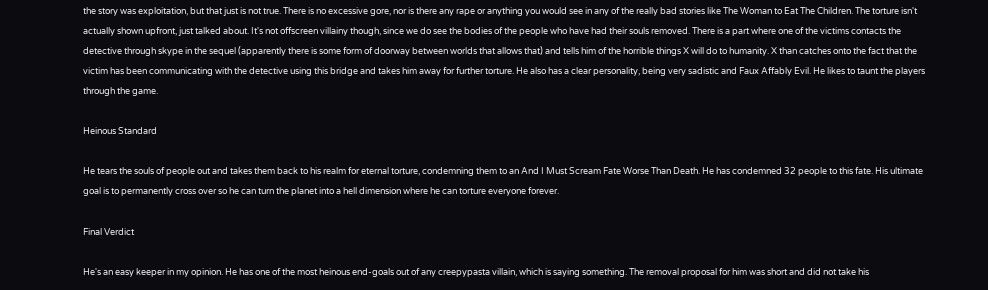the story was exploitation, but that just is not true. There is no excessive gore, nor is there any rape or anything you would see in any of the really bad stories like The Woman to Eat The Children. The torture isn't actually shown upfront, just talked about. It's not offscreen villainy though, since we do see the bodies of the people who have had their souls removed. There is a part where one of the victims contacts the detective through skype in the sequel (apparently there is some form of doorway between worlds that allows that) and tells him of the horrible things X will do to humanity. X than catches onto the fact that the victim has been communicating with the detective using this bridge and takes him away for further torture. He also has a clear personality, being very sadistic and Faux Affably Evil. He likes to taunt the players through the game.

Heinous Standard

He tears the souls of people out and takes them back to his realm for eternal torture, condemning them to an And I Must Scream Fate Worse Than Death. He has condemned 32 people to this fate. His ultimate goal is to permanently cross over so he can turn the planet into a hell dimension where he can torture everyone forever.

Final Verdict

He's an easy keeper in my opinion. He has one of the most heinous end-goals out of any creepypasta villain, which is saying something. The removal proposal for him was short and did not take his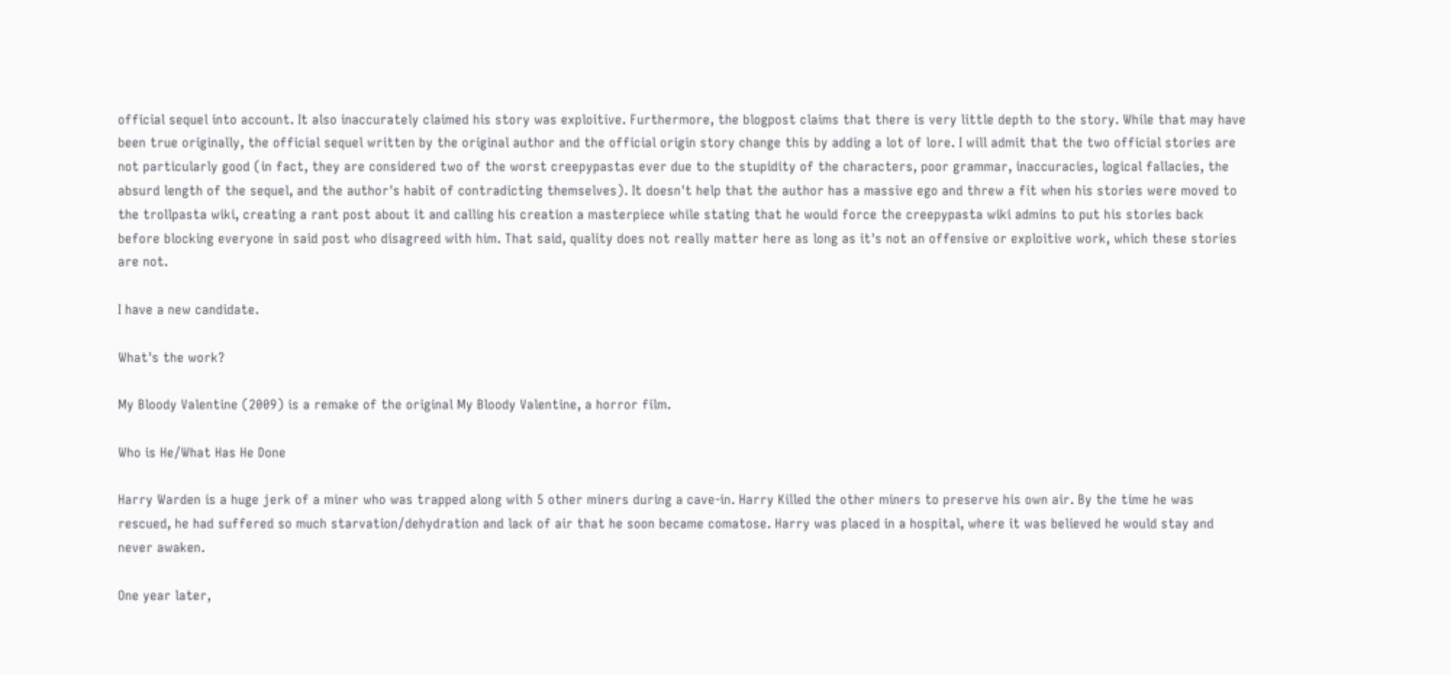official sequel into account. It also inaccurately claimed his story was exploitive. Furthermore, the blogpost claims that there is very little depth to the story. While that may have been true originally, the official sequel written by the original author and the official origin story change this by adding a lot of lore. I will admit that the two official stories are not particularly good (in fact, they are considered two of the worst creepypastas ever due to the stupidity of the characters, poor grammar, inaccuracies, logical fallacies, the absurd length of the sequel, and the author's habit of contradicting themselves). It doesn't help that the author has a massive ego and threw a fit when his stories were moved to the trollpasta wiki, creating a rant post about it and calling his creation a masterpiece while stating that he would force the creepypasta wiki admins to put his stories back before blocking everyone in said post who disagreed with him. That said, quality does not really matter here as long as it's not an offensive or exploitive work, which these stories are not.

I have a new candidate.

What's the work?

My Bloody Valentine (2009) is a remake of the original My Bloody Valentine, a horror film.

Who is He/What Has He Done

Harry Warden is a huge jerk of a miner who was trapped along with 5 other miners during a cave-in. Harry Killed the other miners to preserve his own air. By the time he was rescued, he had suffered so much starvation/dehydration and lack of air that he soon became comatose. Harry was placed in a hospital, where it was believed he would stay and never awaken.

One year later,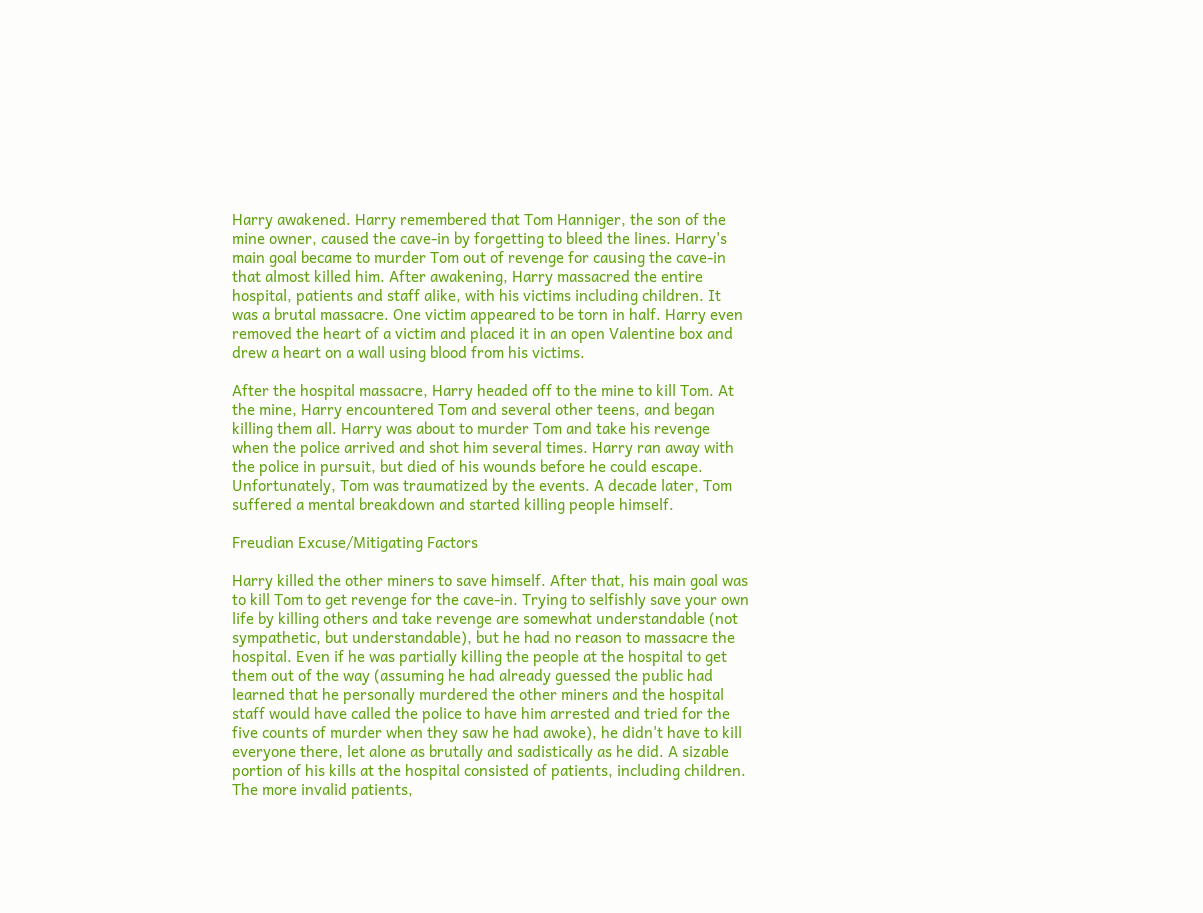Harry awakened. Harry remembered that Tom Hanniger, the son of the mine owner, caused the cave-in by forgetting to bleed the lines. Harry's main goal became to murder Tom out of revenge for causing the cave-in that almost killed him. After awakening, Harry massacred the entire hospital, patients and staff alike, with his victims including children. It was a brutal massacre. One victim appeared to be torn in half. Harry even removed the heart of a victim and placed it in an open Valentine box and drew a heart on a wall using blood from his victims.

After the hospital massacre, Harry headed off to the mine to kill Tom. At the mine, Harry encountered Tom and several other teens, and began killing them all. Harry was about to murder Tom and take his revenge when the police arrived and shot him several times. Harry ran away with the police in pursuit, but died of his wounds before he could escape. Unfortunately, Tom was traumatized by the events. A decade later, Tom suffered a mental breakdown and started killing people himself.

Freudian Excuse/Mitigating Factors

Harry killed the other miners to save himself. After that, his main goal was to kill Tom to get revenge for the cave-in. Trying to selfishly save your own life by killing others and take revenge are somewhat understandable (not sympathetic, but understandable), but he had no reason to massacre the hospital. Even if he was partially killing the people at the hospital to get them out of the way (assuming he had already guessed the public had learned that he personally murdered the other miners and the hospital staff would have called the police to have him arrested and tried for the five counts of murder when they saw he had awoke), he didn't have to kill everyone there, let alone as brutally and sadistically as he did. A sizable portion of his kills at the hospital consisted of patients, including children. The more invalid patients,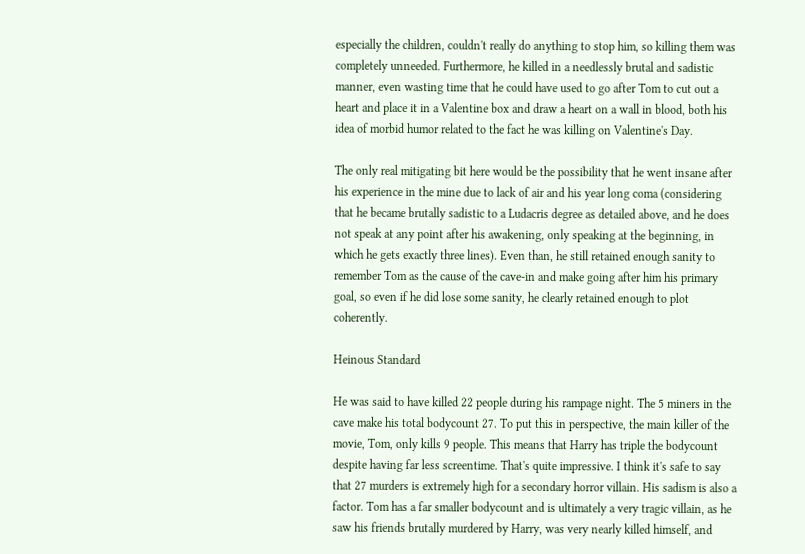especially the children, couldn't really do anything to stop him, so killing them was completely unneeded. Furthermore, he killed in a needlessly brutal and sadistic manner, even wasting time that he could have used to go after Tom to cut out a heart and place it in a Valentine box and draw a heart on a wall in blood, both his idea of morbid humor related to the fact he was killing on Valentine's Day.

The only real mitigating bit here would be the possibility that he went insane after his experience in the mine due to lack of air and his year long coma (considering that he became brutally sadistic to a Ludacris degree as detailed above, and he does not speak at any point after his awakening, only speaking at the beginning, in which he gets exactly three lines). Even than, he still retained enough sanity to remember Tom as the cause of the cave-in and make going after him his primary goal, so even if he did lose some sanity, he clearly retained enough to plot coherently.

Heinous Standard

He was said to have killed 22 people during his rampage night. The 5 miners in the cave make his total bodycount 27. To put this in perspective, the main killer of the movie, Tom, only kills 9 people. This means that Harry has triple the bodycount despite having far less screentime. That's quite impressive. I think it's safe to say that 27 murders is extremely high for a secondary horror villain. His sadism is also a factor. Tom has a far smaller bodycount and is ultimately a very tragic villain, as he saw his friends brutally murdered by Harry, was very nearly killed himself, and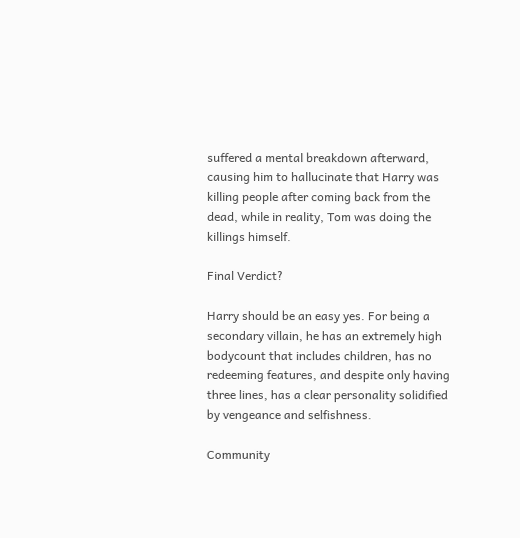suffered a mental breakdown afterward, causing him to hallucinate that Harry was killing people after coming back from the dead, while in reality, Tom was doing the killings himself.

Final Verdict?

Harry should be an easy yes. For being a secondary villain, he has an extremely high bodycount that includes children, has no redeeming features, and despite only having three lines, has a clear personality solidified by vengeance and selfishness.

Community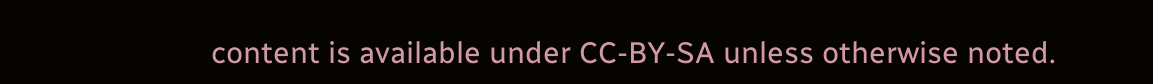content is available under CC-BY-SA unless otherwise noted.